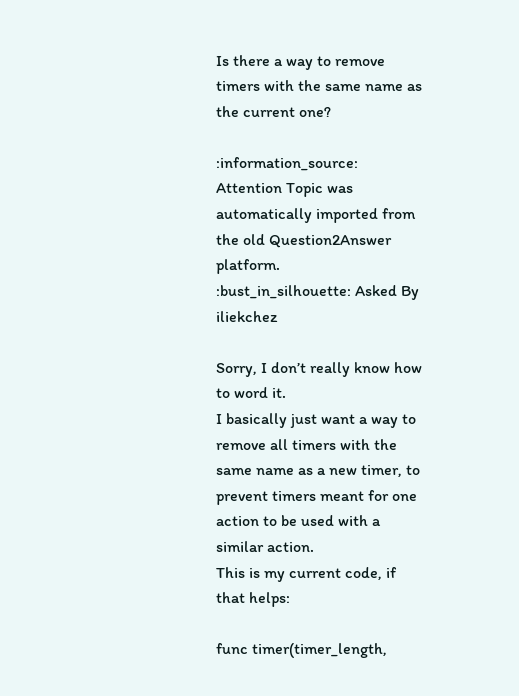Is there a way to remove timers with the same name as the current one?

:information_source: Attention Topic was automatically imported from the old Question2Answer platform.
:bust_in_silhouette: Asked By iliekchez

Sorry, I don’t really know how to word it.
I basically just want a way to remove all timers with the same name as a new timer, to prevent timers meant for one action to be used with a similar action.
This is my current code, if that helps:

func timer(timer_length,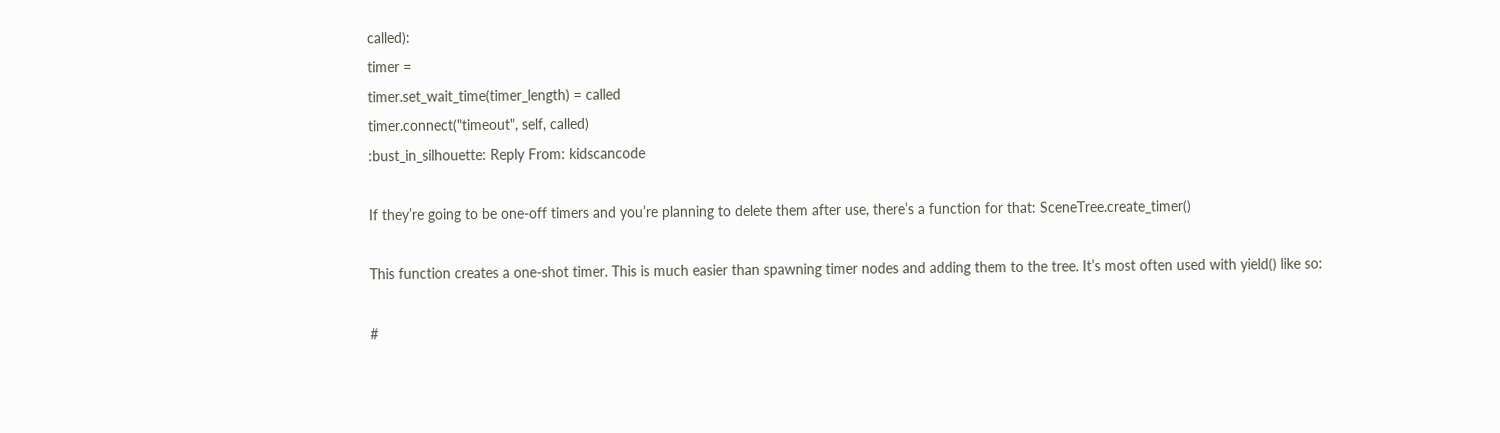called):
timer =
timer.set_wait_time(timer_length) = called
timer.connect("timeout", self, called)
:bust_in_silhouette: Reply From: kidscancode

If they’re going to be one-off timers and you’re planning to delete them after use, there’s a function for that: SceneTree.create_timer()

This function creates a one-shot timer. This is much easier than spawning timer nodes and adding them to the tree. It’s most often used with yield() like so:

#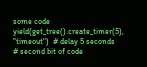some code
yield(get_tree().create_timer(5), "timeout")  # delay 5 seconds
# second bit of code